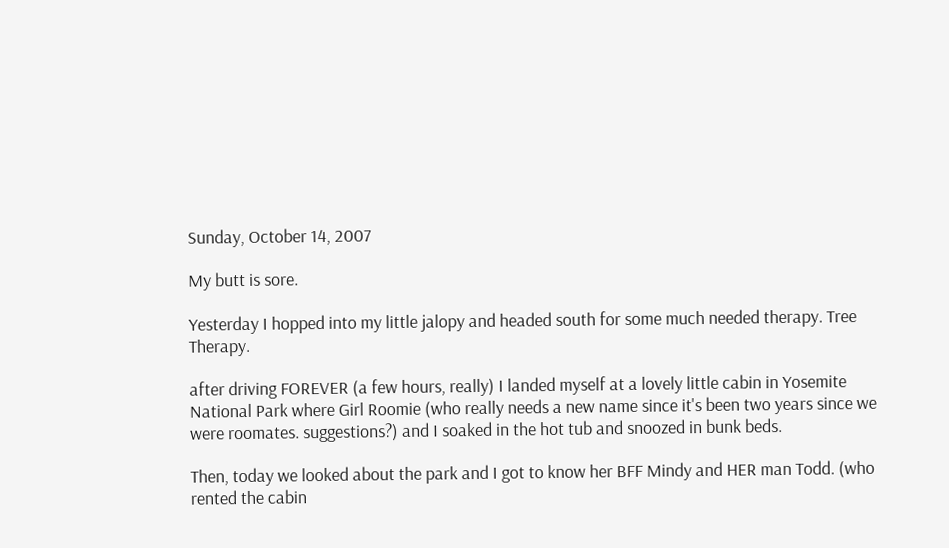Sunday, October 14, 2007

My butt is sore.

Yesterday I hopped into my little jalopy and headed south for some much needed therapy. Tree Therapy.

after driving FOREVER (a few hours, really) I landed myself at a lovely little cabin in Yosemite National Park where Girl Roomie (who really needs a new name since it's been two years since we were roomates. suggestions?) and I soaked in the hot tub and snoozed in bunk beds.

Then, today we looked about the park and I got to know her BFF Mindy and HER man Todd. (who rented the cabin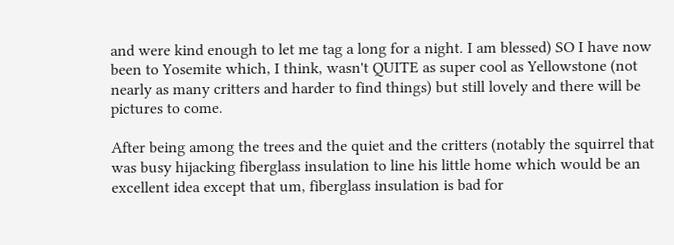and were kind enough to let me tag a long for a night. I am blessed) SO I have now been to Yosemite which, I think, wasn't QUITE as super cool as Yellowstone (not nearly as many critters and harder to find things) but still lovely and there will be pictures to come.

After being among the trees and the quiet and the critters (notably the squirrel that was busy hijacking fiberglass insulation to line his little home which would be an excellent idea except that um, fiberglass insulation is bad for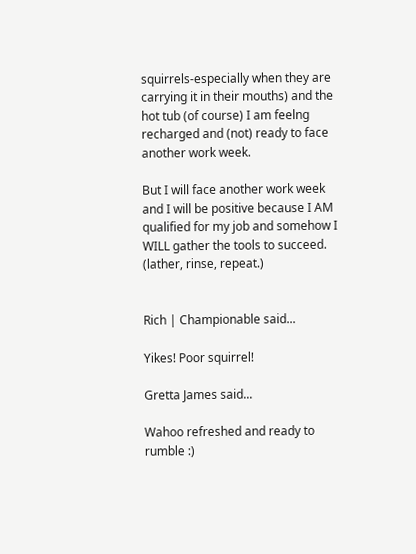squirrels-especially when they are carrying it in their mouths) and the hot tub (of course) I am feelng recharged and (not) ready to face another work week.

But I will face another work week and I will be positive because I AM qualified for my job and somehow I WILL gather the tools to succeed. (lather, rinse, repeat.)


Rich | Championable said...

Yikes! Poor squirrel!

Gretta James said...

Wahoo refreshed and ready to rumble :)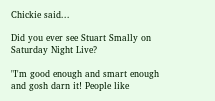Chickie said...

Did you ever see Stuart Smally on Saturday Night Live?

"I'm good enough and smart enough and gosh darn it! People like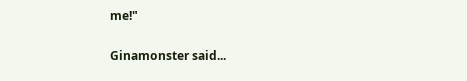me!"

Ginamonster said...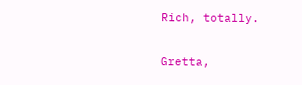Rich, totally.

Gretta,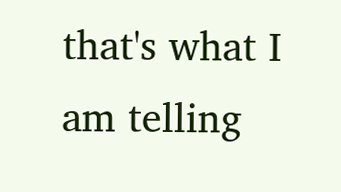that's what I am telling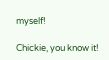myself!

Chickie, you know it!